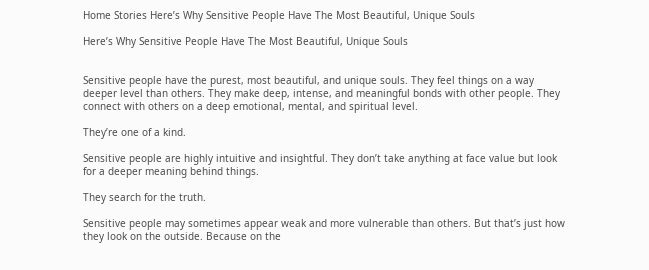Home Stories Here’s Why Sensitive People Have The Most Beautiful, Unique Souls

Here’s Why Sensitive People Have The Most Beautiful, Unique Souls


Sensitive people have the purest, most beautiful, and unique souls. They feel things on a way deeper level than others. They make deep, intense, and meaningful bonds with other people. They connect with others on a deep emotional, mental, and spiritual level.

They’re one of a kind.

Sensitive people are highly intuitive and insightful. They don’t take anything at face value but look for a deeper meaning behind things.

They search for the truth.

Sensitive people may sometimes appear weak and more vulnerable than others. But that’s just how they look on the outside. Because on the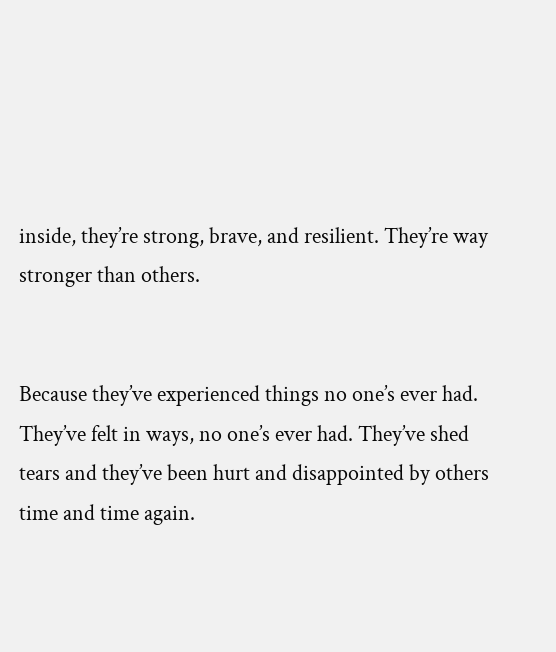inside, they’re strong, brave, and resilient. They’re way stronger than others.


Because they’ve experienced things no one’s ever had. They’ve felt in ways, no one’s ever had. They’ve shed tears and they’ve been hurt and disappointed by others time and time again.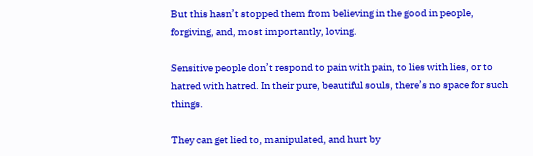But this hasn’t stopped them from believing in the good in people, forgiving, and, most importantly, loving.

Sensitive people don’t respond to pain with pain, to lies with lies, or to hatred with hatred. In their pure, beautiful souls, there’s no space for such things.

They can get lied to, manipulated, and hurt by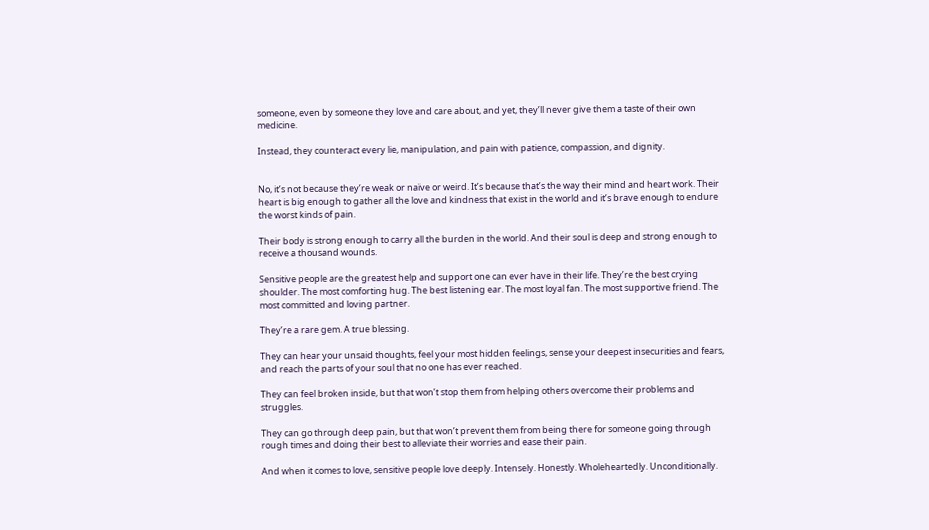someone, even by someone they love and care about, and yet, they’ll never give them a taste of their own medicine.

Instead, they counteract every lie, manipulation, and pain with patience, compassion, and dignity.


No, it’s not because they’re weak or naïve or weird. It’s because that’s the way their mind and heart work. Their heart is big enough to gather all the love and kindness that exist in the world and it’s brave enough to endure the worst kinds of pain.

Their body is strong enough to carry all the burden in the world. And their soul is deep and strong enough to receive a thousand wounds.

Sensitive people are the greatest help and support one can ever have in their life. They’re the best crying shoulder. The most comforting hug. The best listening ear. The most loyal fan. The most supportive friend. The most committed and loving partner.

They’re a rare gem. A true blessing.

They can hear your unsaid thoughts, feel your most hidden feelings, sense your deepest insecurities and fears, and reach the parts of your soul that no one has ever reached.

They can feel broken inside, but that won’t stop them from helping others overcome their problems and struggles.

They can go through deep pain, but that won’t prevent them from being there for someone going through rough times and doing their best to alleviate their worries and ease their pain.

And when it comes to love, sensitive people love deeply. Intensely. Honestly. Wholeheartedly. Unconditionally.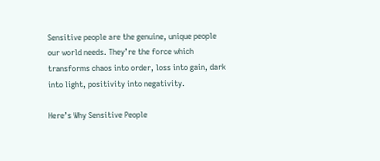Sensitive people are the genuine, unique people our world needs. They’re the force which transforms chaos into order, loss into gain, dark into light, positivity into negativity.

Here’s Why Sensitive People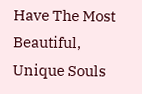Have The Most Beautiful, Unique Souls